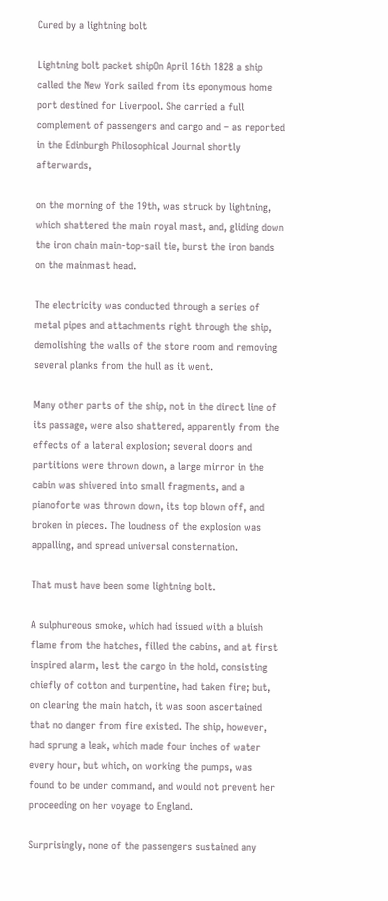Cured by a lightning bolt

Lightning bolt packet shipOn April 16th 1828 a ship called the New York sailed from its eponymous home port destined for Liverpool. She carried a full complement of passengers and cargo and – as reported in the Edinburgh Philosophical Journal shortly afterwards,

on the morning of the 19th, was struck by lightning, which shattered the main royal mast, and, gliding down the iron chain main-top-sail tie, burst the iron bands on the mainmast head.

The electricity was conducted through a series of metal pipes and attachments right through the ship, demolishing the walls of the store room and removing several planks from the hull as it went.

Many other parts of the ship, not in the direct line of its passage, were also shattered, apparently from the effects of a lateral explosion; several doors and partitions were thrown down, a large mirror in the cabin was shivered into small fragments, and a pianoforte was thrown down, its top blown off, and broken in pieces. The loudness of the explosion was appalling, and spread universal consternation.

That must have been some lightning bolt.

A sulphureous smoke, which had issued with a bluish flame from the hatches, filled the cabins, and at first inspired alarm, lest the cargo in the hold, consisting chiefly of cotton and turpentine, had taken fire; but, on clearing the main hatch, it was soon ascertained that no danger from fire existed. The ship, however, had sprung a leak, which made four inches of water every hour, but which, on working the pumps, was found to be under command, and would not prevent her proceeding on her voyage to England.

Surprisingly, none of the passengers sustained any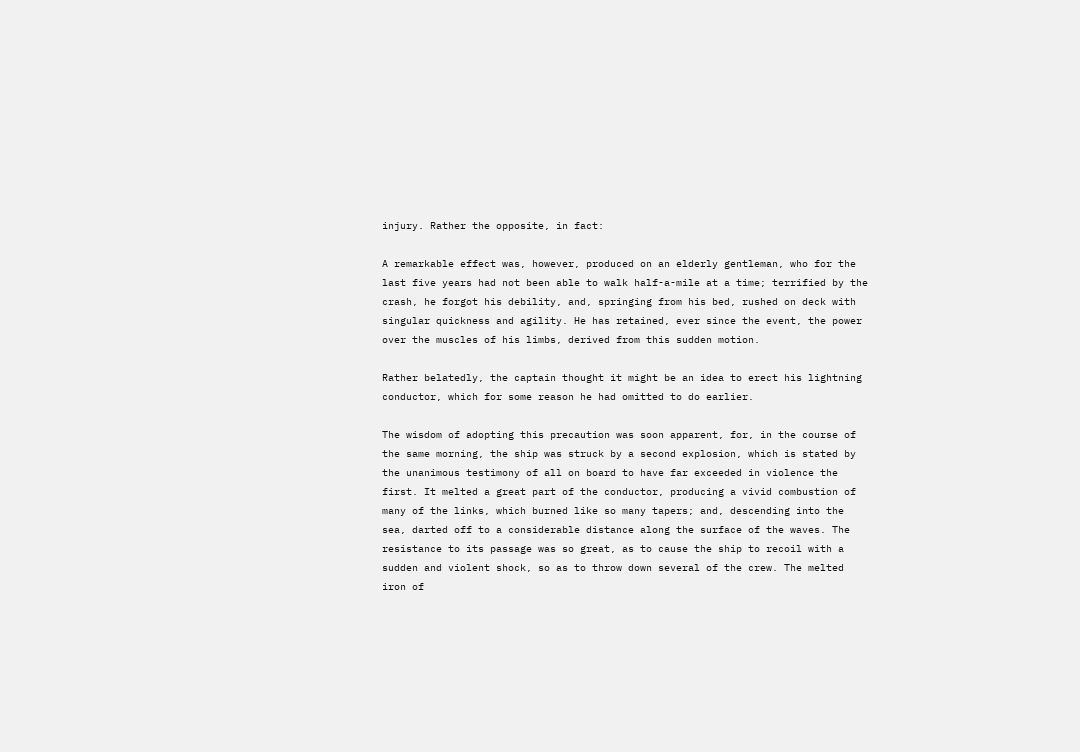injury. Rather the opposite, in fact:

A remarkable effect was, however, produced on an elderly gentleman, who for the last five years had not been able to walk half-a-mile at a time; terrified by the crash, he forgot his debility, and, springing from his bed, rushed on deck with singular quickness and agility. He has retained, ever since the event, the power over the muscles of his limbs, derived from this sudden motion.

Rather belatedly, the captain thought it might be an idea to erect his lightning conductor, which for some reason he had omitted to do earlier.

The wisdom of adopting this precaution was soon apparent, for, in the course of the same morning, the ship was struck by a second explosion, which is stated by the unanimous testimony of all on board to have far exceeded in violence the first. It melted a great part of the conductor, producing a vivid combustion of many of the links, which burned like so many tapers; and, descending into the sea, darted off to a considerable distance along the surface of the waves. The resistance to its passage was so great, as to cause the ship to recoil with a sudden and violent shock, so as to throw down several of the crew. The melted iron of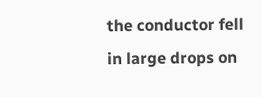the conductor fell in large drops on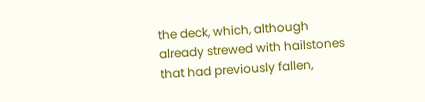the deck, which, although already strewed with hailstones that had previously fallen,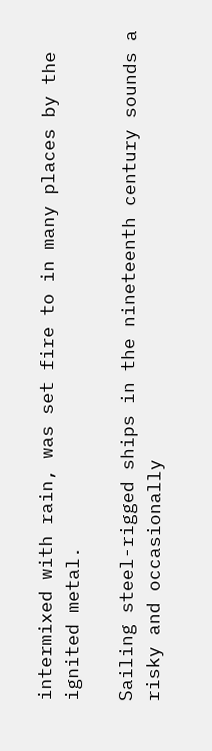intermixed with rain, was set fire to in many places by the ignited metal.

Sailing steel-rigged ships in the nineteenth century sounds a risky and occasionally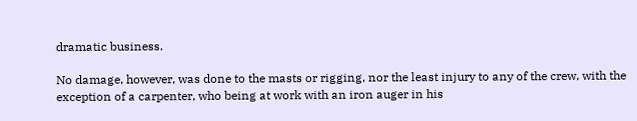dramatic business.

No damage, however, was done to the masts or rigging, nor the least injury to any of the crew, with the exception of a carpenter, who being at work with an iron auger in his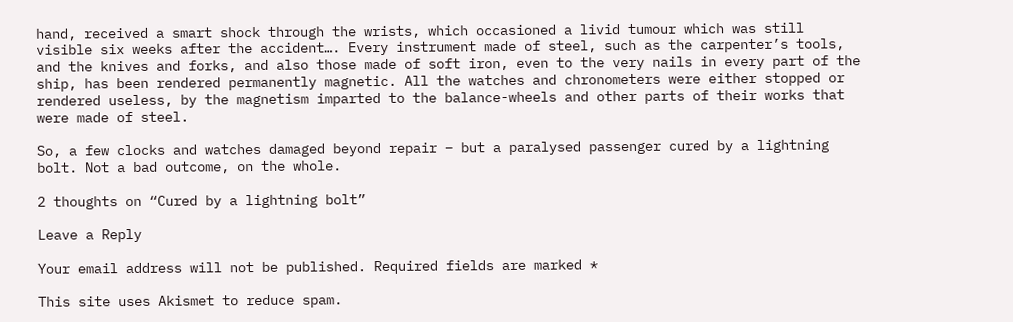hand, received a smart shock through the wrists, which occasioned a livid tumour which was still visible six weeks after the accident…. Every instrument made of steel, such as the carpenter’s tools, and the knives and forks, and also those made of soft iron, even to the very nails in every part of the ship, has been rendered permanently magnetic. All the watches and chronometers were either stopped or rendered useless, by the magnetism imparted to the balance-wheels and other parts of their works that were made of steel.

So, a few clocks and watches damaged beyond repair – but a paralysed passenger cured by a lightning bolt. Not a bad outcome, on the whole.

2 thoughts on “Cured by a lightning bolt”

Leave a Reply

Your email address will not be published. Required fields are marked *

This site uses Akismet to reduce spam.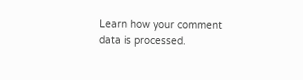Learn how your comment data is processed.